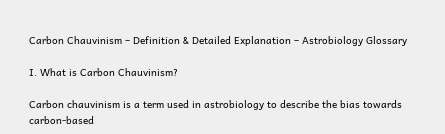Carbon Chauvinism – Definition & Detailed Explanation – Astrobiology Glossary

I. What is Carbon Chauvinism?

Carbon chauvinism is a term used in astrobiology to describe the bias towards carbon-based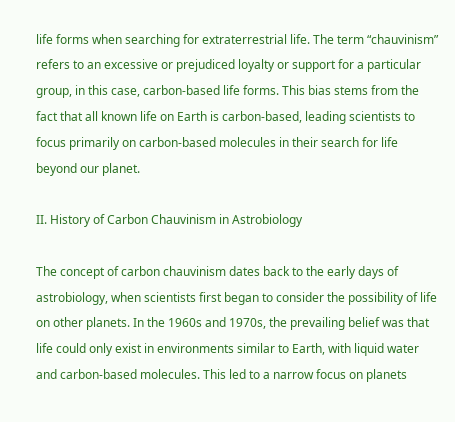life forms when searching for extraterrestrial life. The term “chauvinism” refers to an excessive or prejudiced loyalty or support for a particular group, in this case, carbon-based life forms. This bias stems from the fact that all known life on Earth is carbon-based, leading scientists to focus primarily on carbon-based molecules in their search for life beyond our planet.

II. History of Carbon Chauvinism in Astrobiology

The concept of carbon chauvinism dates back to the early days of astrobiology, when scientists first began to consider the possibility of life on other planets. In the 1960s and 1970s, the prevailing belief was that life could only exist in environments similar to Earth, with liquid water and carbon-based molecules. This led to a narrow focus on planets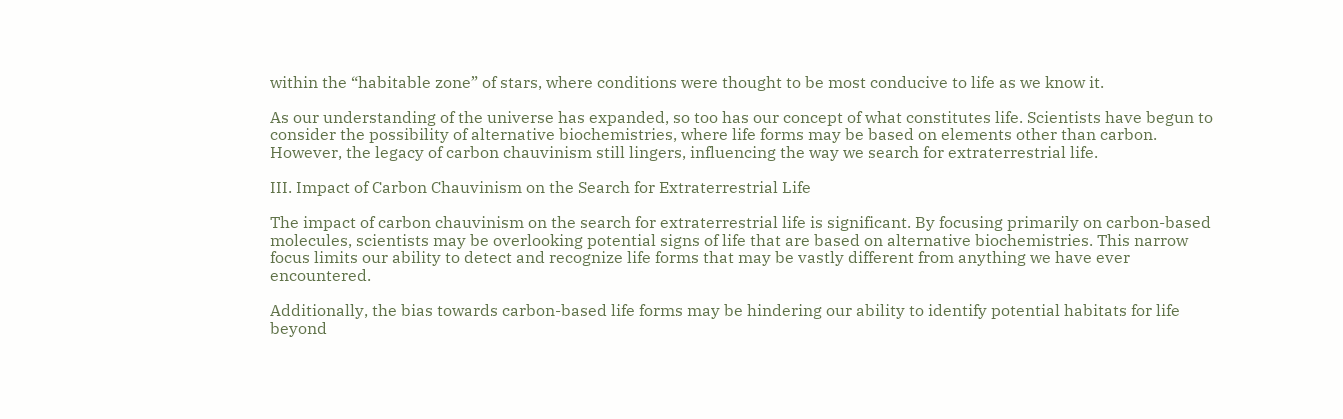within the “habitable zone” of stars, where conditions were thought to be most conducive to life as we know it.

As our understanding of the universe has expanded, so too has our concept of what constitutes life. Scientists have begun to consider the possibility of alternative biochemistries, where life forms may be based on elements other than carbon. However, the legacy of carbon chauvinism still lingers, influencing the way we search for extraterrestrial life.

III. Impact of Carbon Chauvinism on the Search for Extraterrestrial Life

The impact of carbon chauvinism on the search for extraterrestrial life is significant. By focusing primarily on carbon-based molecules, scientists may be overlooking potential signs of life that are based on alternative biochemistries. This narrow focus limits our ability to detect and recognize life forms that may be vastly different from anything we have ever encountered.

Additionally, the bias towards carbon-based life forms may be hindering our ability to identify potential habitats for life beyond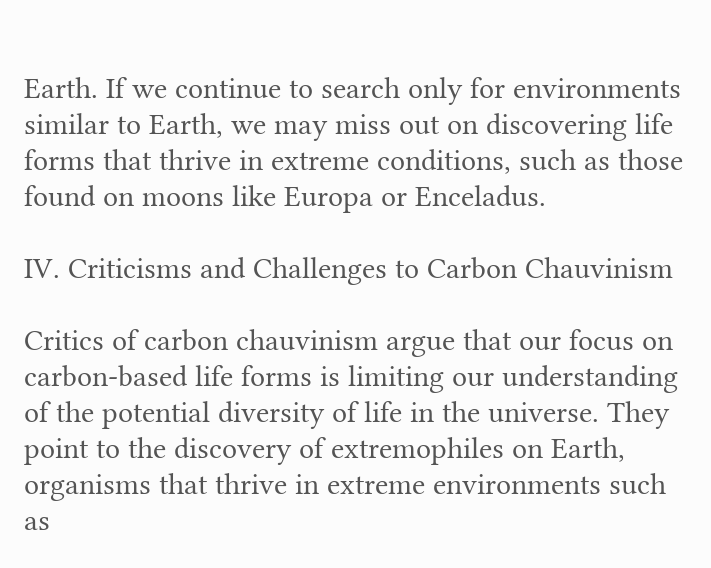Earth. If we continue to search only for environments similar to Earth, we may miss out on discovering life forms that thrive in extreme conditions, such as those found on moons like Europa or Enceladus.

IV. Criticisms and Challenges to Carbon Chauvinism

Critics of carbon chauvinism argue that our focus on carbon-based life forms is limiting our understanding of the potential diversity of life in the universe. They point to the discovery of extremophiles on Earth, organisms that thrive in extreme environments such as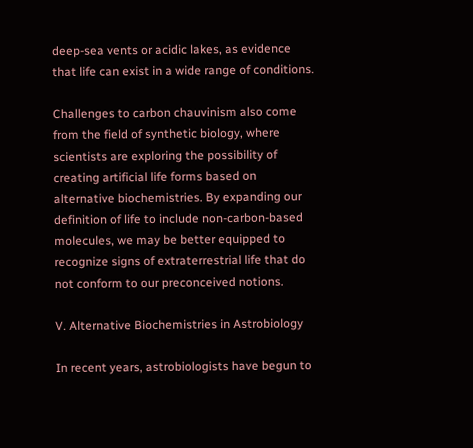deep-sea vents or acidic lakes, as evidence that life can exist in a wide range of conditions.

Challenges to carbon chauvinism also come from the field of synthetic biology, where scientists are exploring the possibility of creating artificial life forms based on alternative biochemistries. By expanding our definition of life to include non-carbon-based molecules, we may be better equipped to recognize signs of extraterrestrial life that do not conform to our preconceived notions.

V. Alternative Biochemistries in Astrobiology

In recent years, astrobiologists have begun to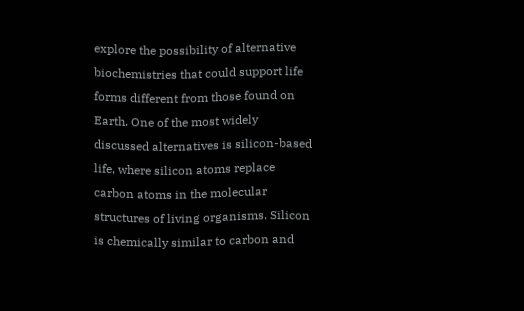explore the possibility of alternative biochemistries that could support life forms different from those found on Earth. One of the most widely discussed alternatives is silicon-based life, where silicon atoms replace carbon atoms in the molecular structures of living organisms. Silicon is chemically similar to carbon and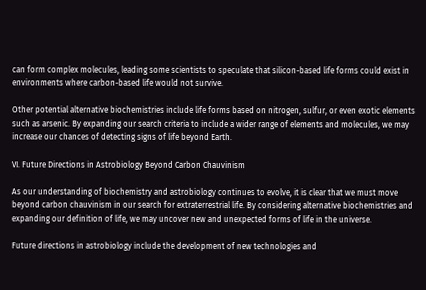can form complex molecules, leading some scientists to speculate that silicon-based life forms could exist in environments where carbon-based life would not survive.

Other potential alternative biochemistries include life forms based on nitrogen, sulfur, or even exotic elements such as arsenic. By expanding our search criteria to include a wider range of elements and molecules, we may increase our chances of detecting signs of life beyond Earth.

VI. Future Directions in Astrobiology Beyond Carbon Chauvinism

As our understanding of biochemistry and astrobiology continues to evolve, it is clear that we must move beyond carbon chauvinism in our search for extraterrestrial life. By considering alternative biochemistries and expanding our definition of life, we may uncover new and unexpected forms of life in the universe.

Future directions in astrobiology include the development of new technologies and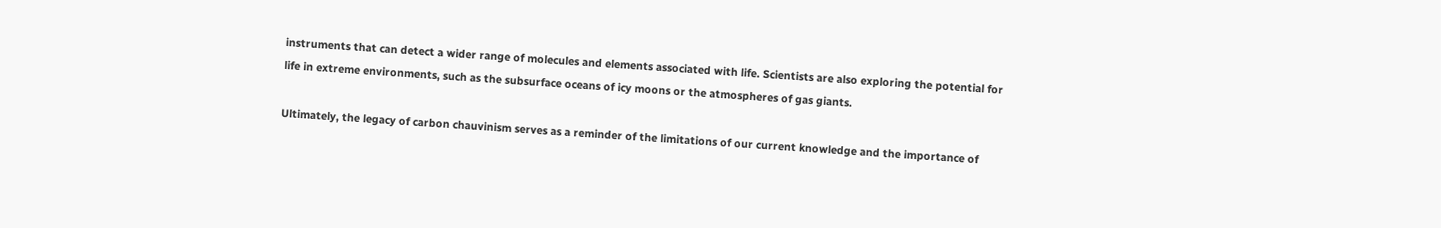instruments that can detect a wider range of molecules and elements associated with life. Scientists are also exploring the potential for life in extreme environments, such as the subsurface oceans of icy moons or the atmospheres of gas giants.

Ultimately, the legacy of carbon chauvinism serves as a reminder of the limitations of our current knowledge and the importance of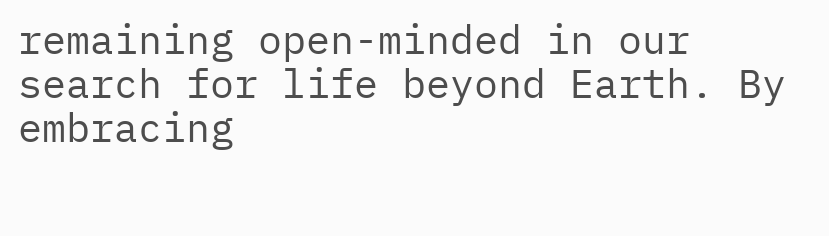remaining open-minded in our search for life beyond Earth. By embracing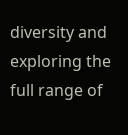diversity and exploring the full range of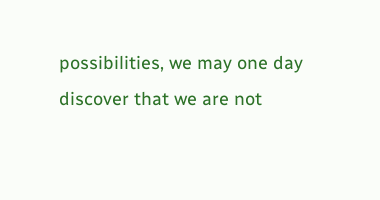possibilities, we may one day discover that we are not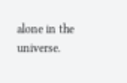alone in the universe.